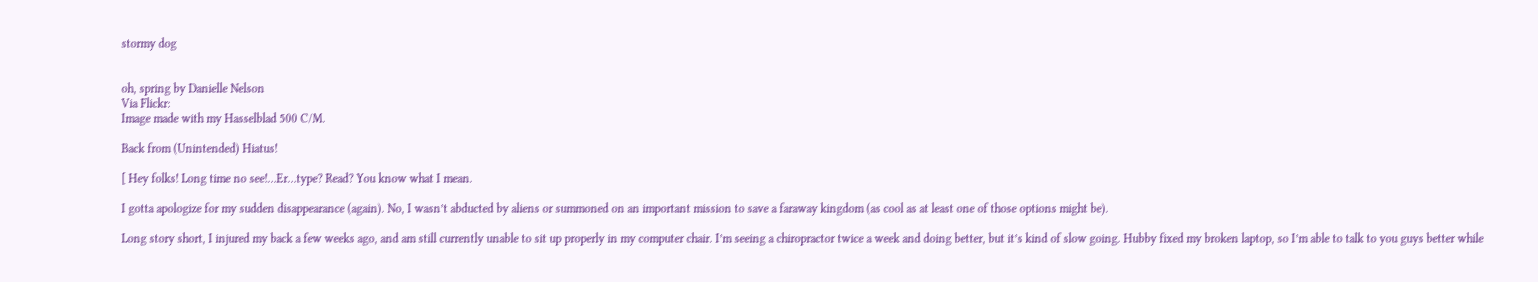stormy dog


oh, spring by Danielle Nelson
Via Flickr:
Image made with my Hasselblad 500 C/M.

Back from (Unintended) Hiatus!

[ Hey folks! Long time no see!…Er…type? Read? You know what I mean.

I gotta apologize for my sudden disappearance (again). No, I wasn’t abducted by aliens or summoned on an important mission to save a faraway kingdom (as cool as at least one of those options might be).

Long story short, I injured my back a few weeks ago, and am still currently unable to sit up properly in my computer chair. I’m seeing a chiropractor twice a week and doing better, but it’s kind of slow going. Hubby fixed my broken laptop, so I’m able to talk to you guys better while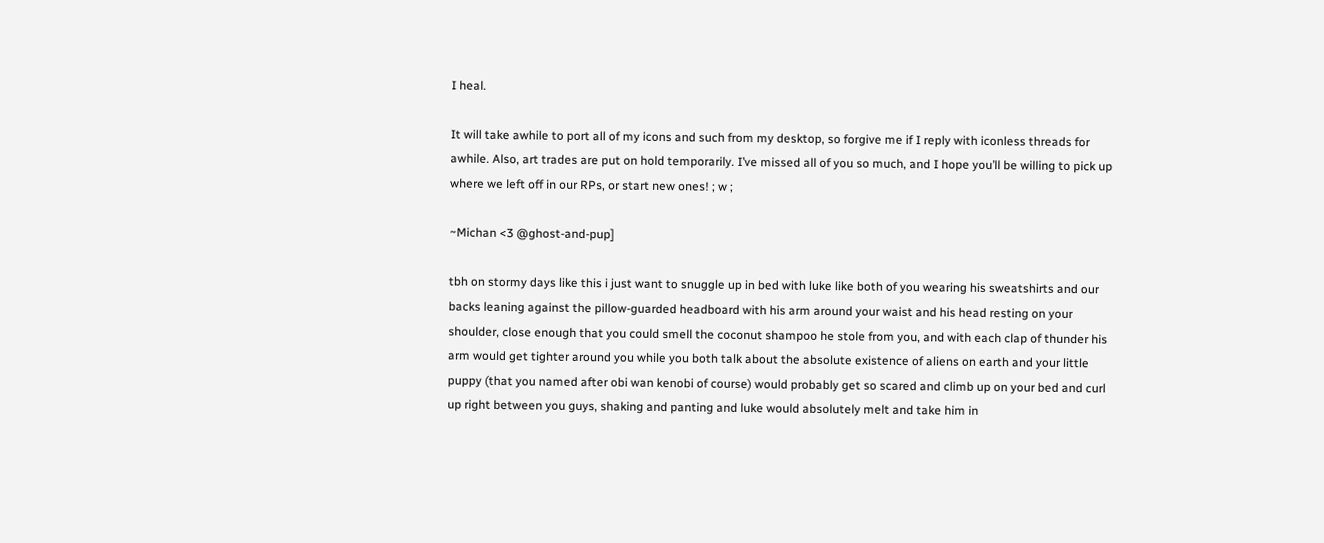I heal.

It will take awhile to port all of my icons and such from my desktop, so forgive me if I reply with iconless threads for awhile. Also, art trades are put on hold temporarily. I’ve missed all of you so much, and I hope you’ll be willing to pick up where we left off in our RPs, or start new ones! ; w ;

~Michan <3 @ghost-and-pup]

tbh on stormy days like this i just want to snuggle up in bed with luke like both of you wearing his sweatshirts and our backs leaning against the pillow-guarded headboard with his arm around your waist and his head resting on your shoulder, close enough that you could smell the coconut shampoo he stole from you, and with each clap of thunder his arm would get tighter around you while you both talk about the absolute existence of aliens on earth and your little puppy (that you named after obi wan kenobi of course) would probably get so scared and climb up on your bed and curl up right between you guys, shaking and panting and luke would absolutely melt and take him in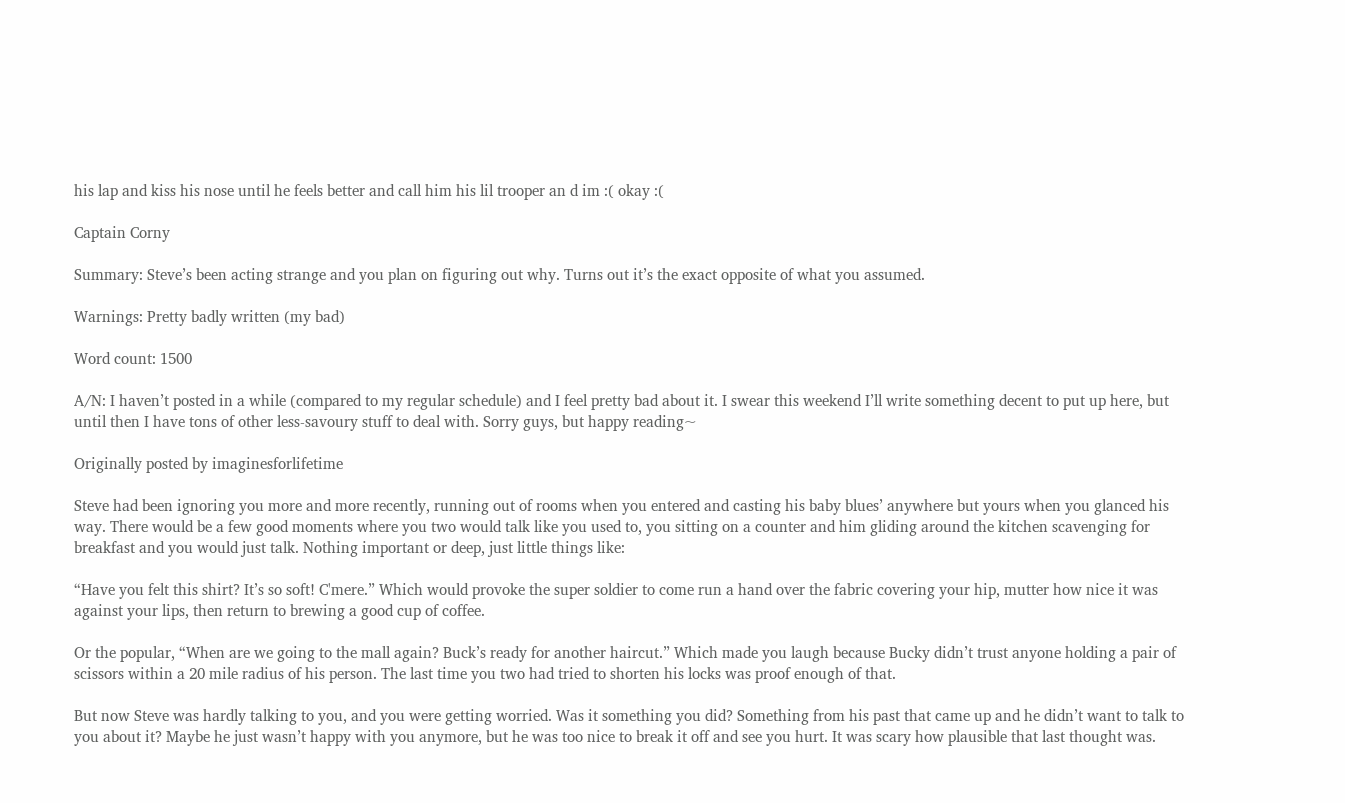his lap and kiss his nose until he feels better and call him his lil trooper an d im :( okay :(

Captain Corny

Summary: Steve’s been acting strange and you plan on figuring out why. Turns out it’s the exact opposite of what you assumed.

Warnings: Pretty badly written (my bad)

Word count: 1500

A/N: I haven’t posted in a while (compared to my regular schedule) and I feel pretty bad about it. I swear this weekend I’ll write something decent to put up here, but until then I have tons of other less-savoury stuff to deal with. Sorry guys, but happy reading~

Originally posted by imaginesforlifetime

Steve had been ignoring you more and more recently, running out of rooms when you entered and casting his baby blues’ anywhere but yours when you glanced his way. There would be a few good moments where you two would talk like you used to, you sitting on a counter and him gliding around the kitchen scavenging for breakfast and you would just talk. Nothing important or deep, just little things like:

“Have you felt this shirt? It’s so soft! C'mere.” Which would provoke the super soldier to come run a hand over the fabric covering your hip, mutter how nice it was against your lips, then return to brewing a good cup of coffee.

Or the popular, “When are we going to the mall again? Buck’s ready for another haircut.” Which made you laugh because Bucky didn’t trust anyone holding a pair of scissors within a 20 mile radius of his person. The last time you two had tried to shorten his locks was proof enough of that.

But now Steve was hardly talking to you, and you were getting worried. Was it something you did? Something from his past that came up and he didn’t want to talk to you about it? Maybe he just wasn’t happy with you anymore, but he was too nice to break it off and see you hurt. It was scary how plausible that last thought was.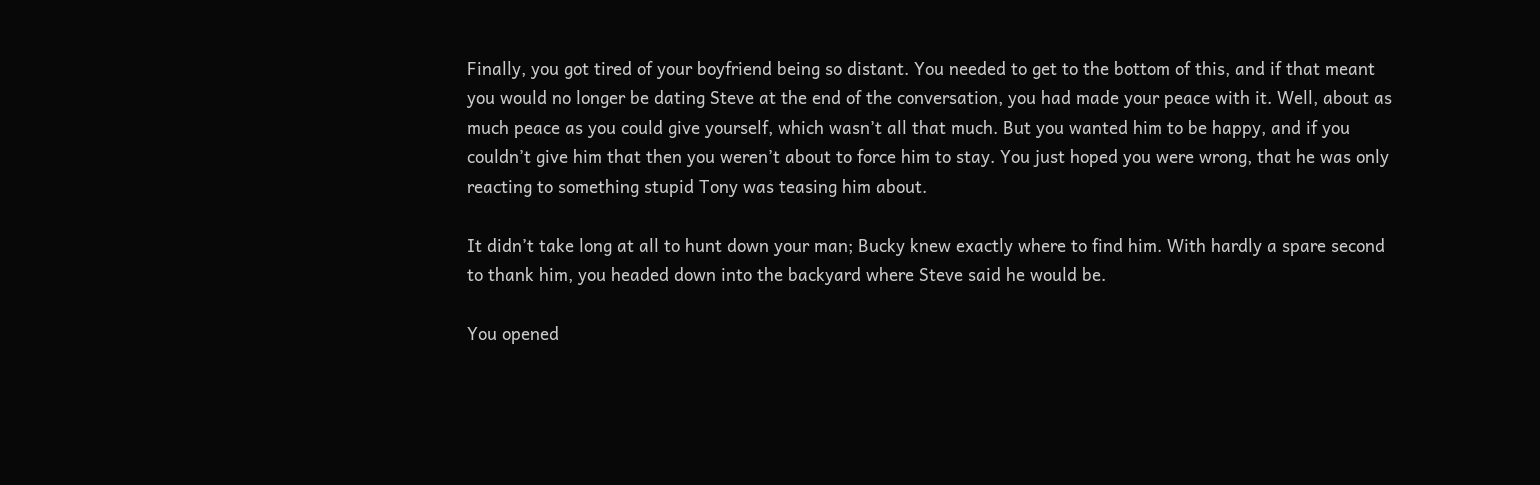Finally, you got tired of your boyfriend being so distant. You needed to get to the bottom of this, and if that meant you would no longer be dating Steve at the end of the conversation, you had made your peace with it. Well, about as much peace as you could give yourself, which wasn’t all that much. But you wanted him to be happy, and if you couldn’t give him that then you weren’t about to force him to stay. You just hoped you were wrong, that he was only reacting to something stupid Tony was teasing him about.

It didn’t take long at all to hunt down your man; Bucky knew exactly where to find him. With hardly a spare second to thank him, you headed down into the backyard where Steve said he would be.

You opened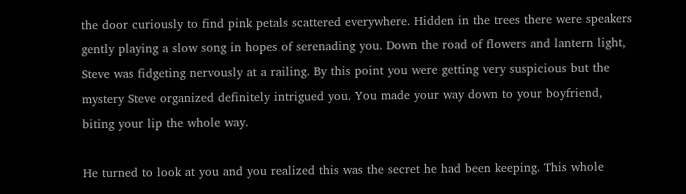the door curiously to find pink petals scattered everywhere. Hidden in the trees there were speakers gently playing a slow song in hopes of serenading you. Down the road of flowers and lantern light, Steve was fidgeting nervously at a railing. By this point you were getting very suspicious but the mystery Steve organized definitely intrigued you. You made your way down to your boyfriend, biting your lip the whole way.

He turned to look at you and you realized this was the secret he had been keeping. This whole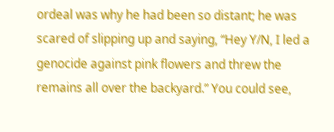ordeal was why he had been so distant; he was scared of slipping up and saying, “Hey Y/N, I led a genocide against pink flowers and threw the remains all over the backyard.” You could see,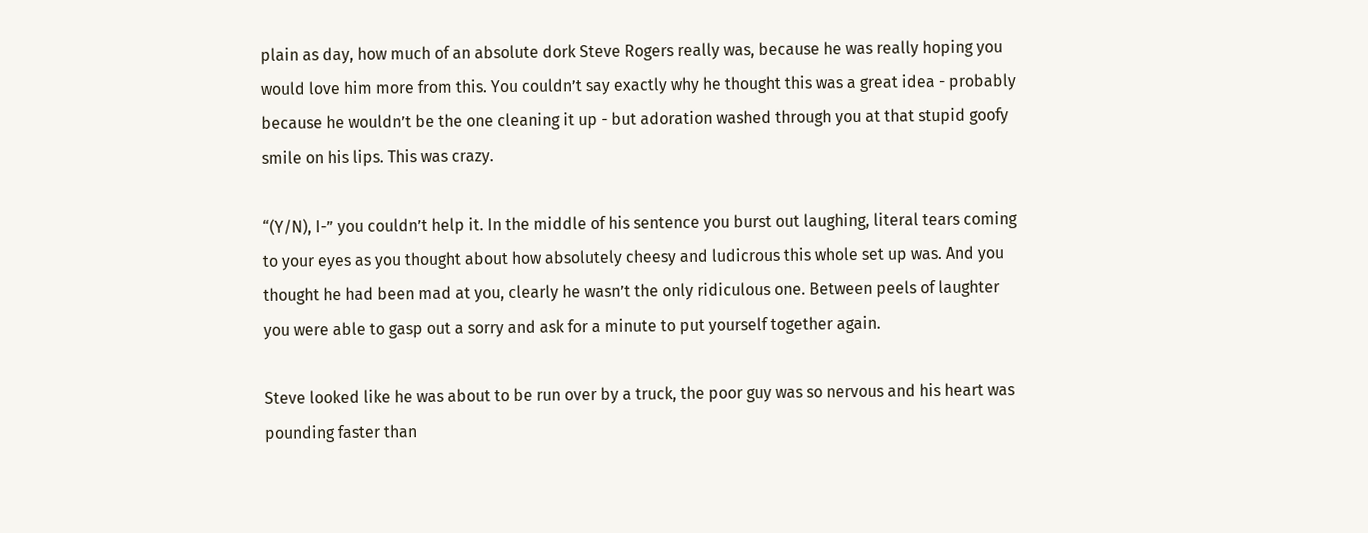plain as day, how much of an absolute dork Steve Rogers really was, because he was really hoping you would love him more from this. You couldn’t say exactly why he thought this was a great idea - probably because he wouldn’t be the one cleaning it up - but adoration washed through you at that stupid goofy smile on his lips. This was crazy.

“(Y/N), I-” you couldn’t help it. In the middle of his sentence you burst out laughing, literal tears coming to your eyes as you thought about how absolutely cheesy and ludicrous this whole set up was. And you thought he had been mad at you, clearly he wasn’t the only ridiculous one. Between peels of laughter you were able to gasp out a sorry and ask for a minute to put yourself together again.

Steve looked like he was about to be run over by a truck, the poor guy was so nervous and his heart was pounding faster than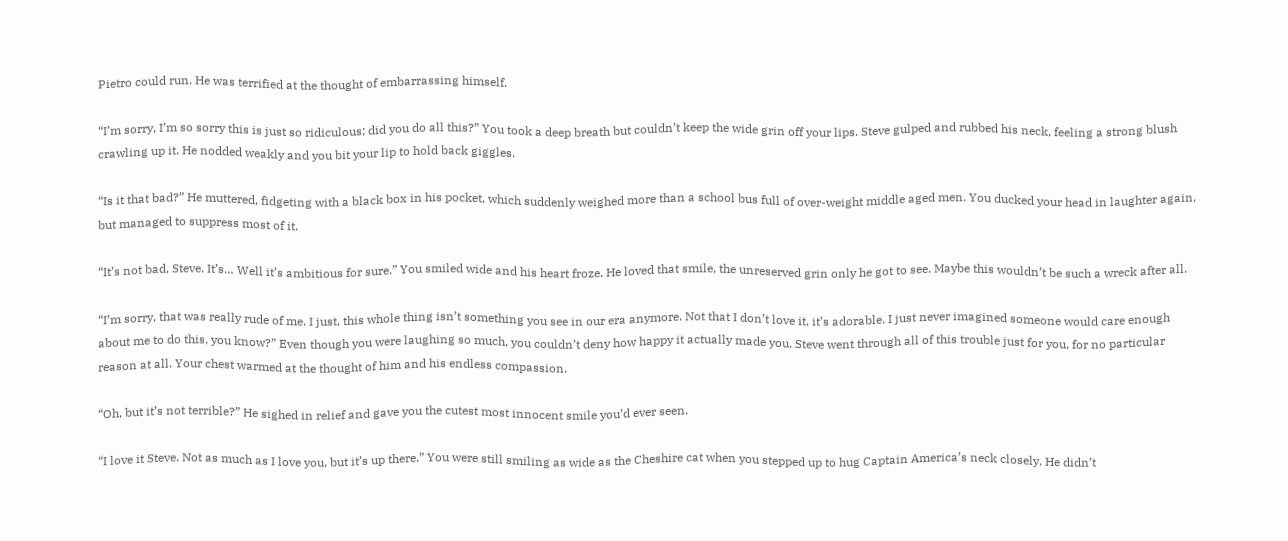Pietro could run. He was terrified at the thought of embarrassing himself.

“I’m sorry, I’m so sorry this is just so ridiculous; did you do all this?” You took a deep breath but couldn’t keep the wide grin off your lips. Steve gulped and rubbed his neck, feeling a strong blush crawling up it. He nodded weakly and you bit your lip to hold back giggles.

“Is it that bad?” He muttered, fidgeting with a black box in his pocket, which suddenly weighed more than a school bus full of over-weight middle aged men. You ducked your head in laughter again, but managed to suppress most of it.

“It’s not bad, Steve. It’s… Well it’s ambitious for sure.” You smiled wide and his heart froze. He loved that smile, the unreserved grin only he got to see. Maybe this wouldn’t be such a wreck after all.

“I’m sorry, that was really rude of me. I just, this whole thing isn’t something you see in our era anymore. Not that I don’t love it, it’s adorable. I just never imagined someone would care enough about me to do this, you know?” Even though you were laughing so much, you couldn’t deny how happy it actually made you. Steve went through all of this trouble just for you, for no particular reason at all. Your chest warmed at the thought of him and his endless compassion.

“Oh, but it’s not terrible?” He sighed in relief and gave you the cutest most innocent smile you’d ever seen.

“I love it Steve. Not as much as I love you, but it’s up there.” You were still smiling as wide as the Cheshire cat when you stepped up to hug Captain America’s neck closely. He didn’t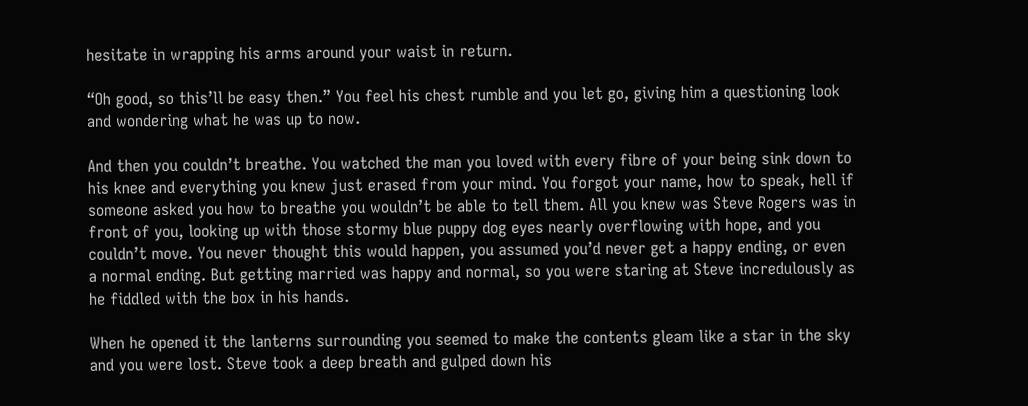hesitate in wrapping his arms around your waist in return.

“Oh good, so this’ll be easy then.” You feel his chest rumble and you let go, giving him a questioning look and wondering what he was up to now.

And then you couldn’t breathe. You watched the man you loved with every fibre of your being sink down to his knee and everything you knew just erased from your mind. You forgot your name, how to speak, hell if someone asked you how to breathe you wouldn’t be able to tell them. All you knew was Steve Rogers was in front of you, looking up with those stormy blue puppy dog eyes nearly overflowing with hope, and you couldn’t move. You never thought this would happen, you assumed you’d never get a happy ending, or even a normal ending. But getting married was happy and normal, so you were staring at Steve incredulously as he fiddled with the box in his hands.

When he opened it the lanterns surrounding you seemed to make the contents gleam like a star in the sky and you were lost. Steve took a deep breath and gulped down his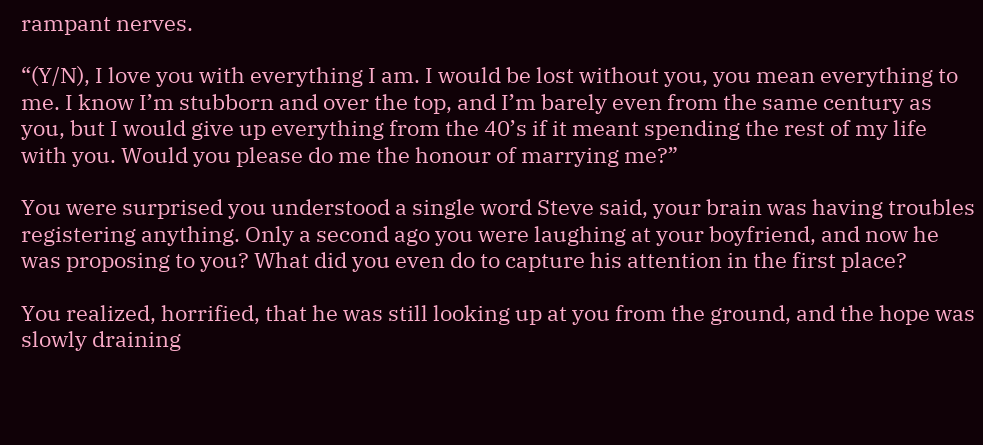rampant nerves.

“(Y/N), I love you with everything I am. I would be lost without you, you mean everything to me. I know I’m stubborn and over the top, and I’m barely even from the same century as you, but I would give up everything from the 40’s if it meant spending the rest of my life with you. Would you please do me the honour of marrying me?”

You were surprised you understood a single word Steve said, your brain was having troubles registering anything. Only a second ago you were laughing at your boyfriend, and now he was proposing to you? What did you even do to capture his attention in the first place?

You realized, horrified, that he was still looking up at you from the ground, and the hope was slowly draining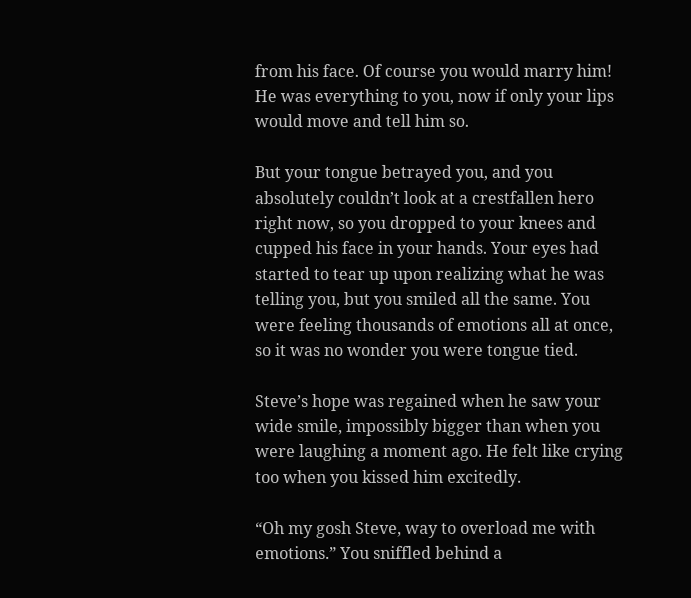from his face. Of course you would marry him! He was everything to you, now if only your lips would move and tell him so.

But your tongue betrayed you, and you absolutely couldn’t look at a crestfallen hero right now, so you dropped to your knees and cupped his face in your hands. Your eyes had started to tear up upon realizing what he was telling you, but you smiled all the same. You were feeling thousands of emotions all at once, so it was no wonder you were tongue tied.

Steve’s hope was regained when he saw your wide smile, impossibly bigger than when you were laughing a moment ago. He felt like crying too when you kissed him excitedly.

“Oh my gosh Steve, way to overload me with emotions.” You sniffled behind a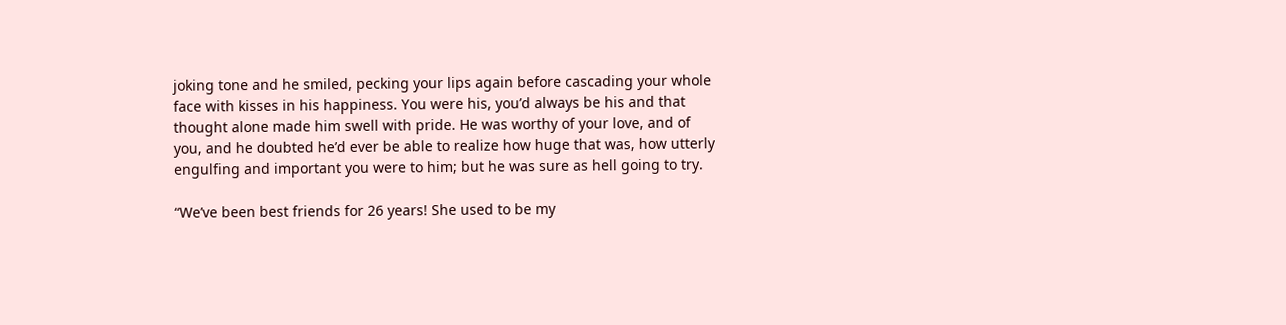joking tone and he smiled, pecking your lips again before cascading your whole face with kisses in his happiness. You were his, you’d always be his and that thought alone made him swell with pride. He was worthy of your love, and of you, and he doubted he’d ever be able to realize how huge that was, how utterly engulfing and important you were to him; but he was sure as hell going to try.

“We’ve been best friends for 26 years! She used to be my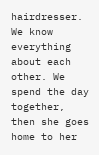hairdresser. We know everything about each other. We spend the day together, then she goes home to her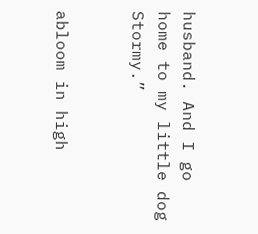husband. And I go home to my little dog Stormy.”


abloom in high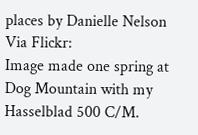places by Danielle Nelson
Via Flickr:
Image made one spring at Dog Mountain with my Hasselblad 500 C/M.